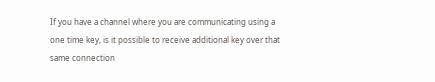If you have a channel where you are communicating using a one time key, is it possible to receive additional key over that same connection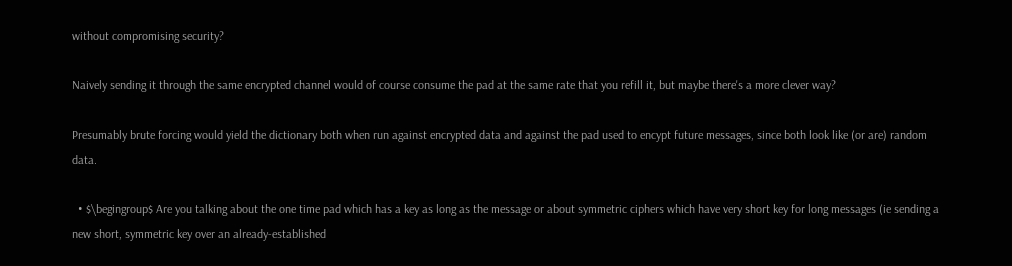without compromising security?

Naively sending it through the same encrypted channel would of course consume the pad at the same rate that you refill it, but maybe there's a more clever way?

Presumably brute forcing would yield the dictionary both when run against encrypted data and against the pad used to encypt future messages, since both look like (or are) random data.

  • $\begingroup$ Are you talking about the one time pad which has a key as long as the message or about symmetric ciphers which have very short key for long messages (ie sending a new short, symmetric key over an already-established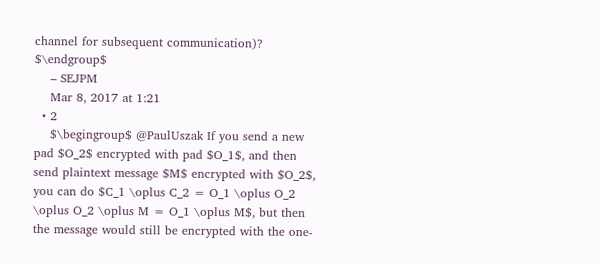channel for subsequent communication)? $\endgroup$
    – SEJPM
    Mar 8, 2017 at 1:21
  • 2
    $\begingroup$ @PaulUszak If you send a new pad $O_2$ encrypted with pad $O_1$, and then send plaintext message $M$ encrypted with $O_2$, you can do $C_1 \oplus C_2 = O_1 \oplus O_2 \oplus O_2 \oplus M = O_1 \oplus M$, but then the message would still be encrypted with the one-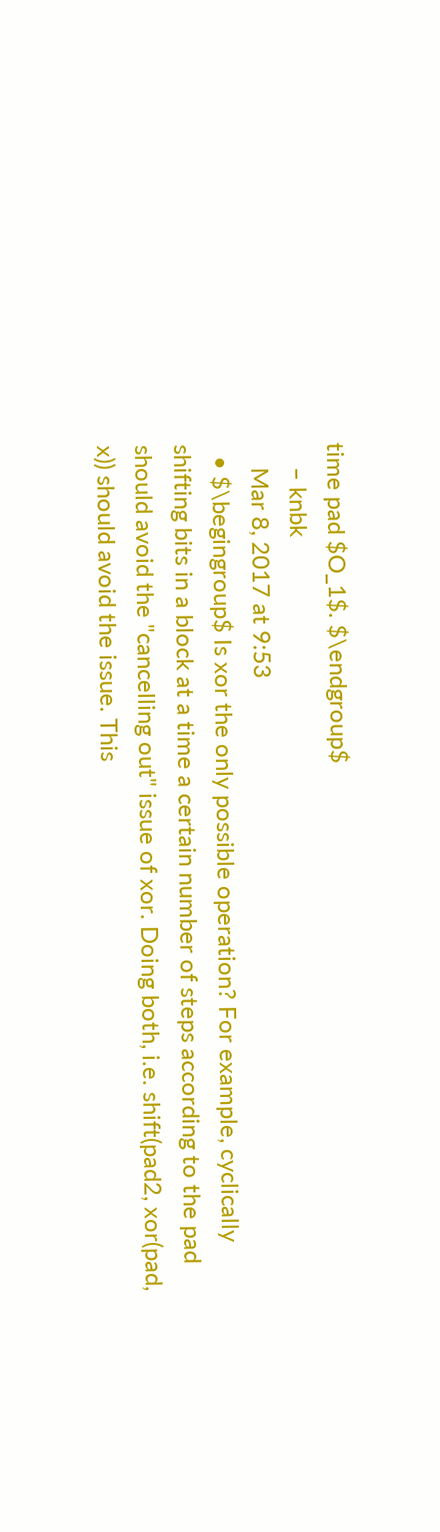time pad $O_1$. $\endgroup$
    – knbk
    Mar 8, 2017 at 9:53
  • $\begingroup$ Is xor the only possible operation? For example, cyclically shifting bits in a block at a time a certain number of steps according to the pad should avoid the "cancelling out" issue of xor. Doing both, i.e. shift(pad2, xor(pad, x)) should avoid the issue. This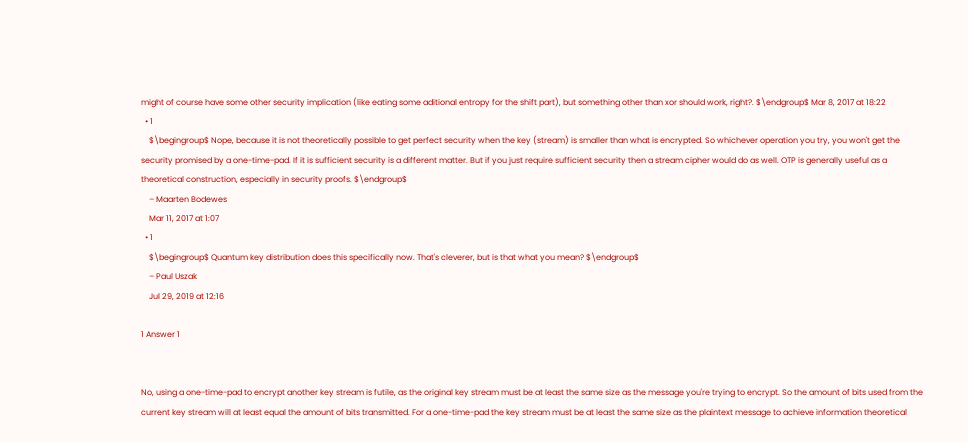might of course have some other security implication (like eating some aditional entropy for the shift part), but something other than xor should work, right?. $\endgroup$ Mar 8, 2017 at 18:22
  • 1
    $\begingroup$ Nope, because it is not theoretically possible to get perfect security when the key (stream) is smaller than what is encrypted. So whichever operation you try, you won't get the security promised by a one-time-pad. If it is sufficient security is a different matter. But if you just require sufficient security then a stream cipher would do as well. OTP is generally useful as a theoretical construction, especially in security proofs. $\endgroup$
    – Maarten Bodewes
    Mar 11, 2017 at 1:07
  • 1
    $\begingroup$ Quantum key distribution does this specifically now. That's cleverer, but is that what you mean? $\endgroup$
    – Paul Uszak
    Jul 29, 2019 at 12:16

1 Answer 1


No, using a one-time-pad to encrypt another key stream is futile, as the original key stream must be at least the same size as the message you're trying to encrypt. So the amount of bits used from the current key stream will at least equal the amount of bits transmitted. For a one-time-pad the key stream must be at least the same size as the plaintext message to achieve information theoretical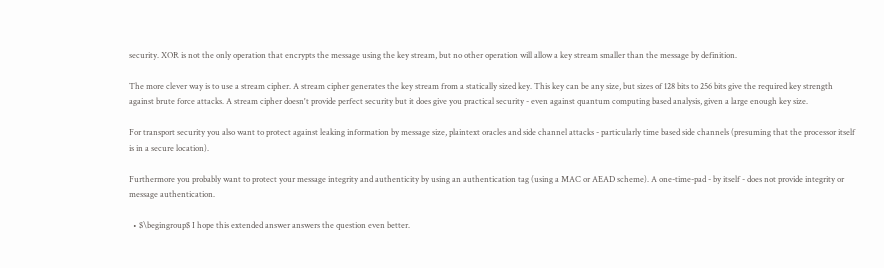security. XOR is not the only operation that encrypts the message using the key stream, but no other operation will allow a key stream smaller than the message by definition.

The more clever way is to use a stream cipher. A stream cipher generates the key stream from a statically sized key. This key can be any size, but sizes of 128 bits to 256 bits give the required key strength against brute force attacks. A stream cipher doesn't provide perfect security but it does give you practical security - even against quantum computing based analysis, given a large enough key size.

For transport security you also want to protect against leaking information by message size, plaintext oracles and side channel attacks - particularly time based side channels (presuming that the processor itself is in a secure location).

Furthermore you probably want to protect your message integrity and authenticity by using an authentication tag (using a MAC or AEAD scheme). A one-time-pad - by itself - does not provide integrity or message authentication.

  • $\begingroup$ I hope this extended answer answers the question even better.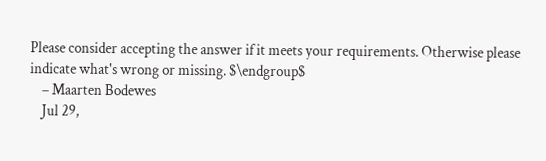Please consider accepting the answer if it meets your requirements. Otherwise please indicate what's wrong or missing. $\endgroup$
    – Maarten Bodewes
    Jul 29,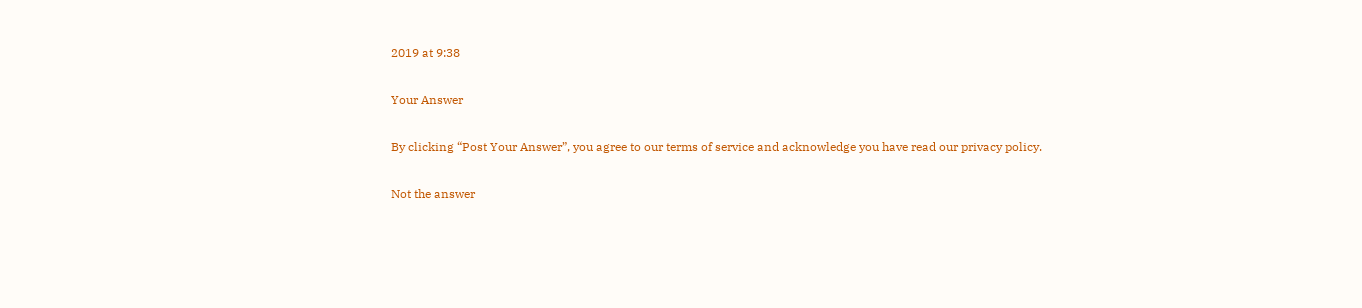2019 at 9:38

Your Answer

By clicking “Post Your Answer”, you agree to our terms of service and acknowledge you have read our privacy policy.

Not the answer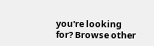you're looking for? Browse other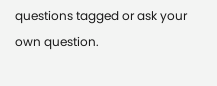questions tagged or ask your own question.